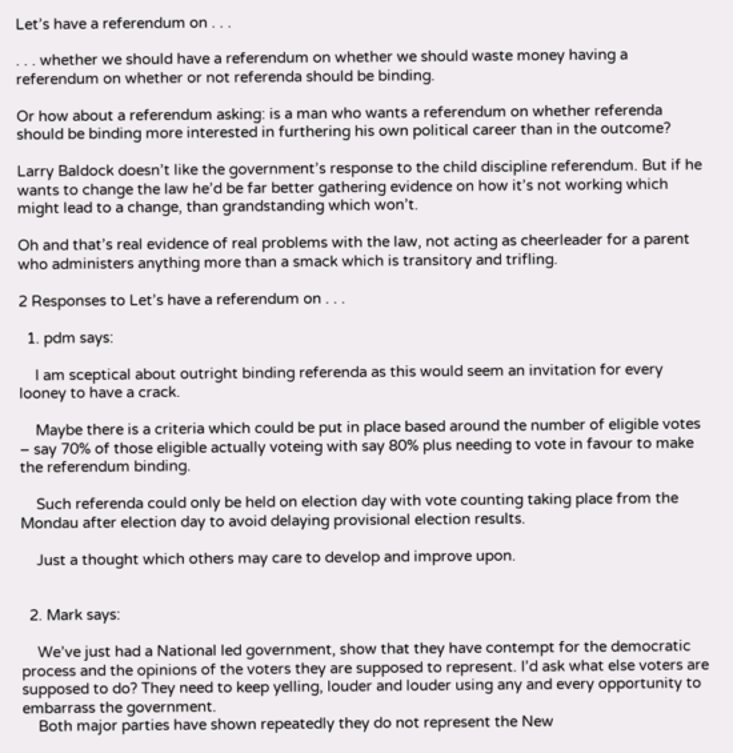Let’s have a referendum on . . .

. . . whether we should have a referendum on whether we should waste money having a referendum on whether or not referenda should be binding.

Or how about a referendum asking: is a man who wants a referendum on whether referenda should be binding more interested in furthering his own political career than in the outcome?

Larry Baldock doesn’t like the government’s response to the child discipline referendum. But if he wants to change the law he’d be far better gathering evidence on how it’s not working which might lead to a change, than grandstanding which won’t.

Oh and that’s real evidence of real problems with the law, not acting as cheerleader for a parent who administers anything more than a smack which is transitory and trifling.

2 Responses to Let’s have a referendum on . . .

  1. pdm says:

    I am sceptical about outright binding referenda as this would seem an invitation for every looney to have a crack.

    Maybe there is a criteria which could be put in place based around the number of eligible votes – say 70% of those eligible actually voteing with say 80% plus needing to vote in favour to make the referendum binding.

    Such referenda could only be held on election day with vote counting taking place from the Mondau after election day to avoid delaying provisional election results.

    Just a thought which others may care to develop and improve upon.


  2. Mark says:

    We’ve just had a National led government, show that they have contempt for the democratic process and the opinions of the voters they are supposed to represent. I’d ask what else voters are supposed to do? They need to keep yelling, louder and louder using any and every opportunity to embarrass the government.
    Both major parties have shown repeatedly they do not represent the New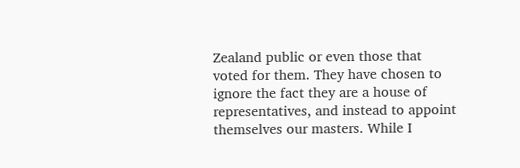Zealand public or even those that voted for them. They have chosen to ignore the fact they are a house of representatives, and instead to appoint themselves our masters. While I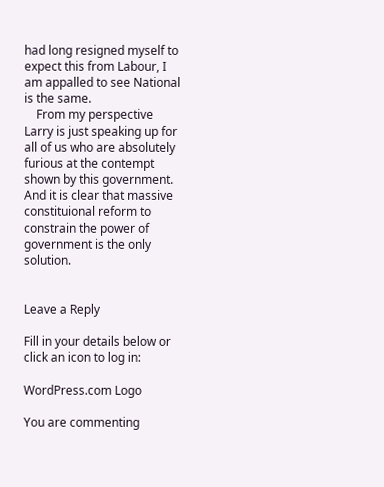had long resigned myself to expect this from Labour, I am appalled to see National is the same.
    From my perspective Larry is just speaking up for all of us who are absolutely furious at the contempt shown by this government. And it is clear that massive constituional reform to constrain the power of government is the only solution.


Leave a Reply

Fill in your details below or click an icon to log in:

WordPress.com Logo

You are commenting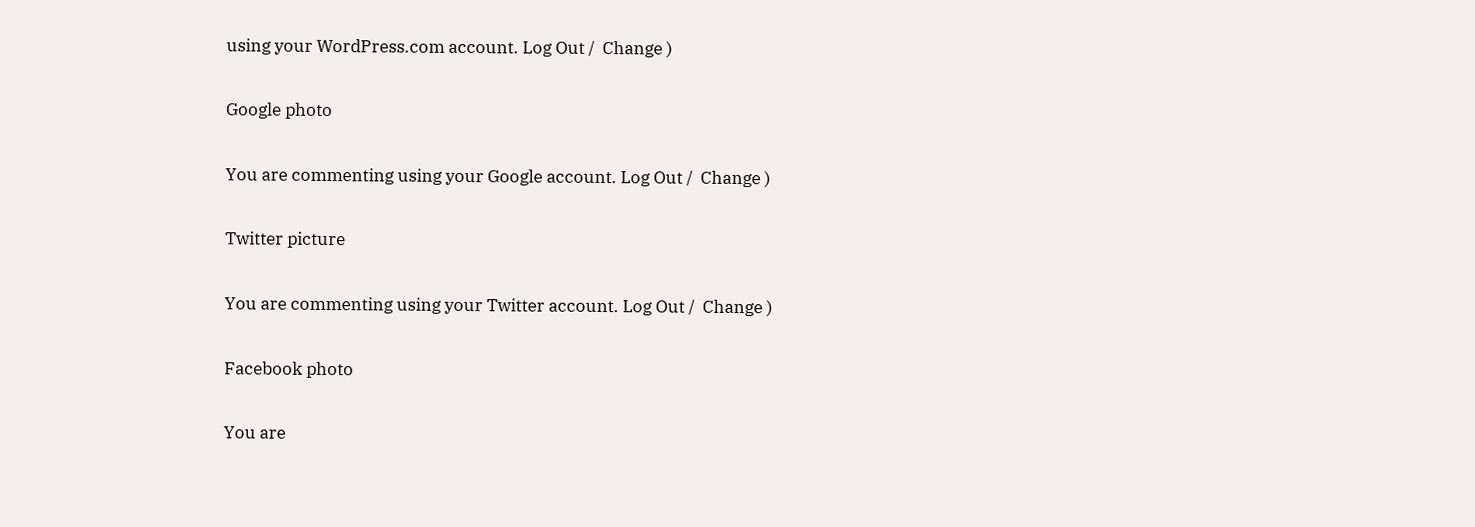using your WordPress.com account. Log Out /  Change )

Google photo

You are commenting using your Google account. Log Out /  Change )

Twitter picture

You are commenting using your Twitter account. Log Out /  Change )

Facebook photo

You are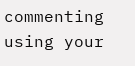commenting using your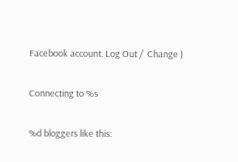Facebook account. Log Out /  Change )

Connecting to %s

%d bloggers like this: